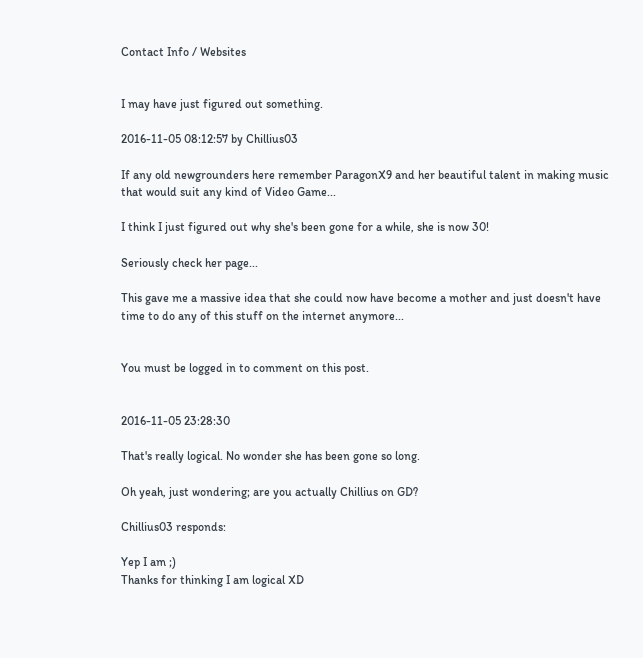Contact Info / Websites


I may have just figured out something.

2016-11-05 08:12:57 by Chillius03

If any old newgrounders here remember ParagonX9 and her beautiful talent in making music that would suit any kind of Video Game...

I think I just figured out why she's been gone for a while, she is now 30!

Seriously check her page...

This gave me a massive idea that she could now have become a mother and just doesn't have time to do any of this stuff on the internet anymore...


You must be logged in to comment on this post.


2016-11-05 23:28:30

That's really logical. No wonder she has been gone so long.

Oh yeah, just wondering; are you actually Chillius on GD?

Chillius03 responds:

Yep I am ;)
Thanks for thinking I am logical XD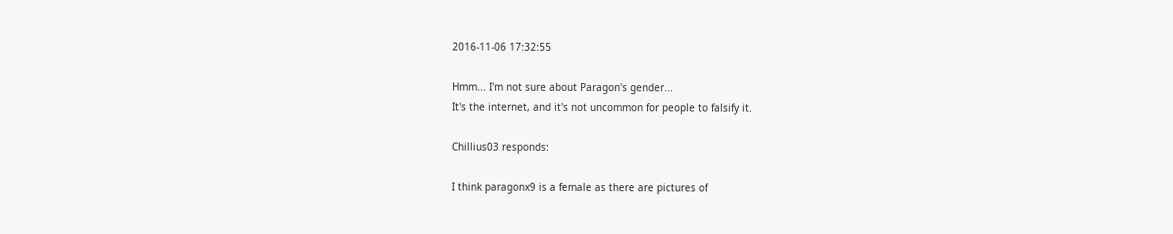2016-11-06 17:32:55

Hmm... I'm not sure about Paragon's gender...
It's the internet, and it's not uncommon for people to falsify it.

Chillius03 responds:

I think paragonx9 is a female as there are pictures of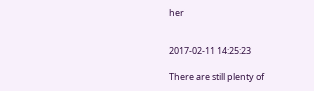her


2017-02-11 14:25:23

There are still plenty of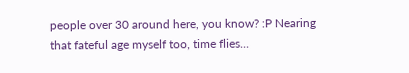people over 30 around here, you know? :P Nearing that fateful age myself too, time flies...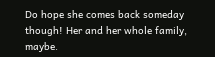Do hope she comes back someday though! Her and her whole family, maybe.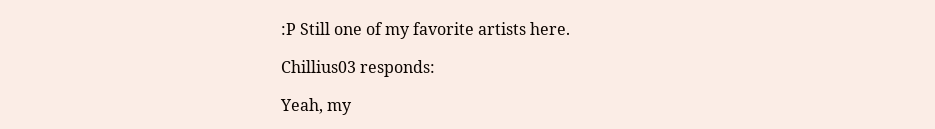:P Still one of my favorite artists here.

Chillius03 responds:

Yeah, my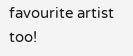favourite artist too!